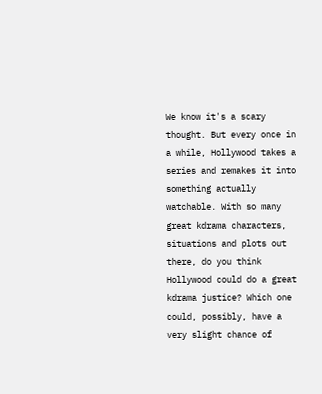We know it's a scary thought. But every once in a while, Hollywood takes a series and remakes it into something actually watchable. With so many great kdrama characters, situations and plots out there, do you think Hollywood could do a great kdrama justice? Which one could, possibly, have a very slight chance of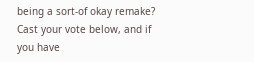being a sort-of okay remake? Cast your vote below, and if you have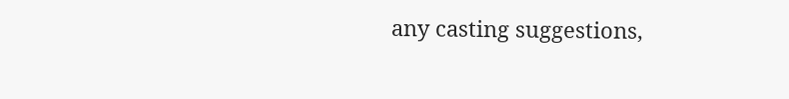any casting suggestions,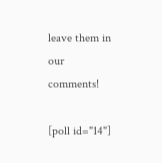leave them in our comments!

[poll id="14"]